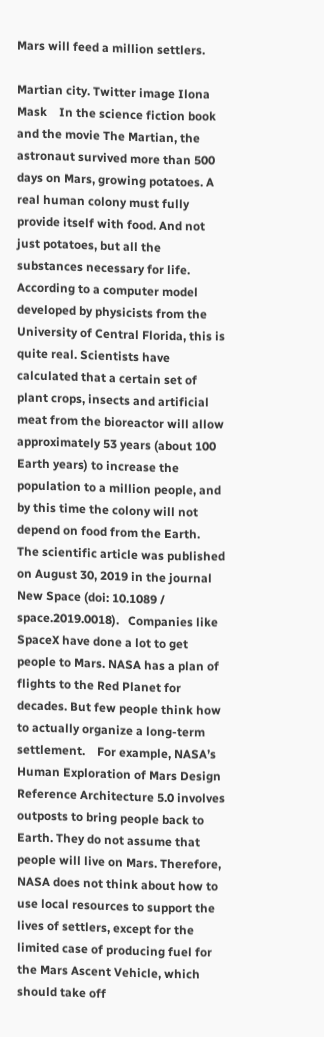Mars will feed a million settlers.

Martian city. Twitter image Ilona Mask    In the science fiction book and the movie The Martian, the astronaut survived more than 500 days on Mars, growing potatoes. A real human colony must fully provide itself with food. And not just potatoes, but all the substances necessary for life. According to a computer model developed by physicists from the University of Central Florida, this is quite real. Scientists have calculated that a certain set of plant crops, insects and artificial meat from the bioreactor will allow approximately 53 years (about 100 Earth years) to increase the population to a million people, and by this time the colony will not depend on food from the Earth.    The scientific article was published on August 30, 2019 in the journal New Space (doi: 10.1089 / space.2019.0018).   Companies like SpaceX have done a lot to get people to Mars. NASA has a plan of flights to the Red Planet for decades. But few people think how to actually organize a long-term settlement.    For example, NASA’s Human Exploration of Mars Design Reference Architecture 5.0 involves outposts to bring people back to Earth. They do not assume that people will live on Mars. Therefore, NASA does not think about how to use local resources to support the lives of settlers, except for the limited case of producing fuel for the Mars Ascent Vehicle, which should take off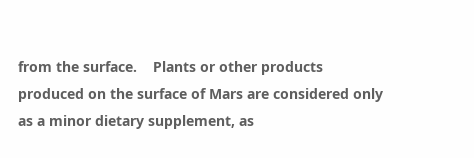from the surface.    Plants or other products produced on the surface of Mars are considered only as a minor dietary supplement, as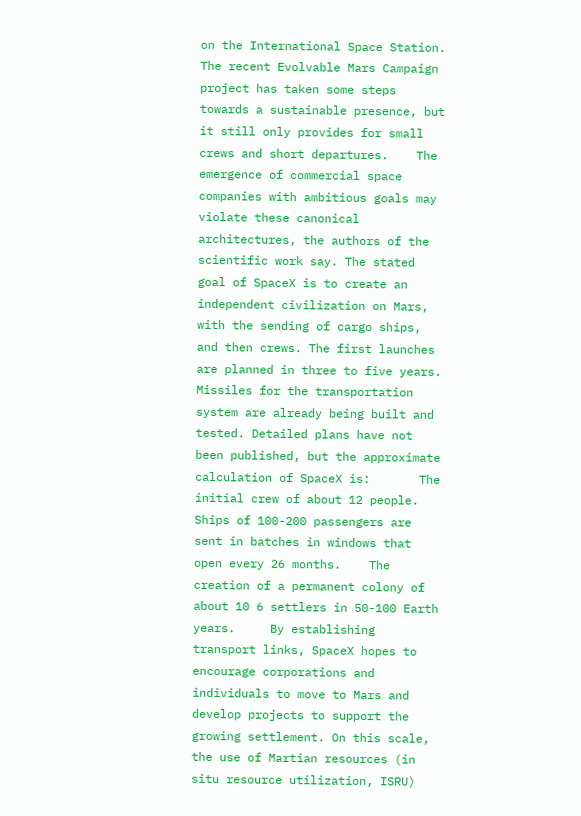on the International Space Station. The recent Evolvable Mars Campaign project has taken some steps towards a sustainable presence, but it still only provides for small crews and short departures.    The emergence of commercial space companies with ambitious goals may violate these canonical architectures, the authors of the scientific work say. The stated goal of SpaceX is to create an independent civilization on Mars, with the sending of cargo ships, and then crews. The first launches are planned in three to five years. Missiles for the transportation system are already being built and tested. Detailed plans have not been published, but the approximate calculation of SpaceX is:       The initial crew of about 12 people.    Ships of 100-200 passengers are sent in batches in windows that open every 26 months.    The creation of a permanent colony of about 10 6 settlers in 50-100 Earth years.     By establishing transport links, SpaceX hopes to encourage corporations and individuals to move to Mars and develop projects to support the growing settlement. On this scale, the use of Martian resources (in situ resource utilization, ISRU)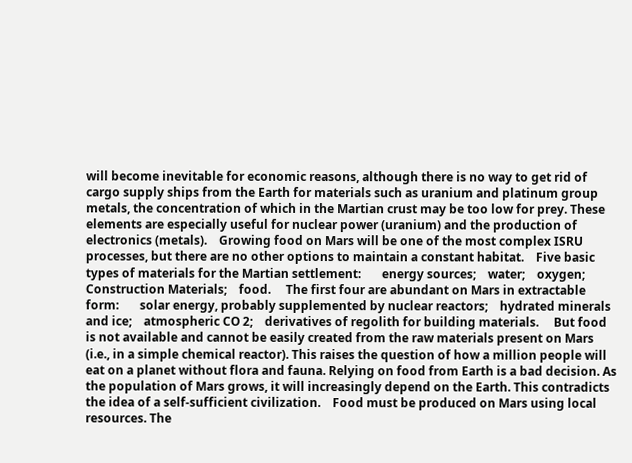will become inevitable for economic reasons, although there is no way to get rid of cargo supply ships from the Earth for materials such as uranium and platinum group metals, the concentration of which in the Martian crust may be too low for prey. These elements are especially useful for nuclear power (uranium) and the production of electronics (metals).    Growing food on Mars will be one of the most complex ISRU processes, but there are no other options to maintain a constant habitat.    Five basic types of materials for the Martian settlement:       energy sources;    water;    oxygen;    Construction Materials;    food.     The first four are abundant on Mars in extractable form:       solar energy, probably supplemented by nuclear reactors;    hydrated minerals and ice;    atmospheric CO 2;    derivatives of regolith for building materials.     But food is not available and cannot be easily created from the raw materials present on Mars (i.e., in a simple chemical reactor). This raises the question of how a million people will eat on a planet without flora and fauna. Relying on food from Earth is a bad decision. As the population of Mars grows, it will increasingly depend on the Earth. This contradicts the idea of a self-sufficient civilization.    Food must be produced on Mars using local resources. The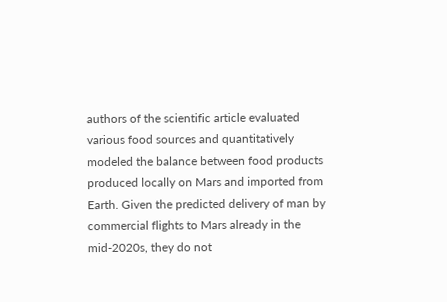authors of the scientific article evaluated various food sources and quantitatively modeled the balance between food products produced locally on Mars and imported from Earth. Given the predicted delivery of man by commercial flights to Mars already in the mid-2020s, they do not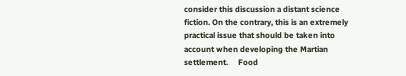consider this discussion a distant science fiction. On the contrary, this is an extremely practical issue that should be taken into account when developing the Martian settlement.     Food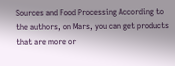Sources and Food Processing According to the authors, on Mars, you can get products that are more or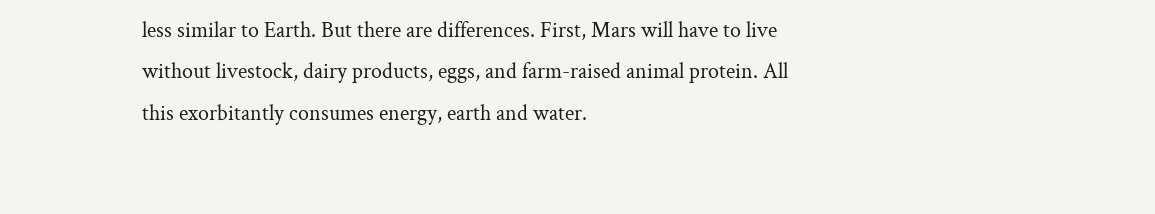less similar to Earth. But there are differences. First, Mars will have to live without livestock, dairy products, eggs, and farm-raised animal protein. All this exorbitantly consumes energy, earth and water.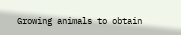Growing animals to obtain